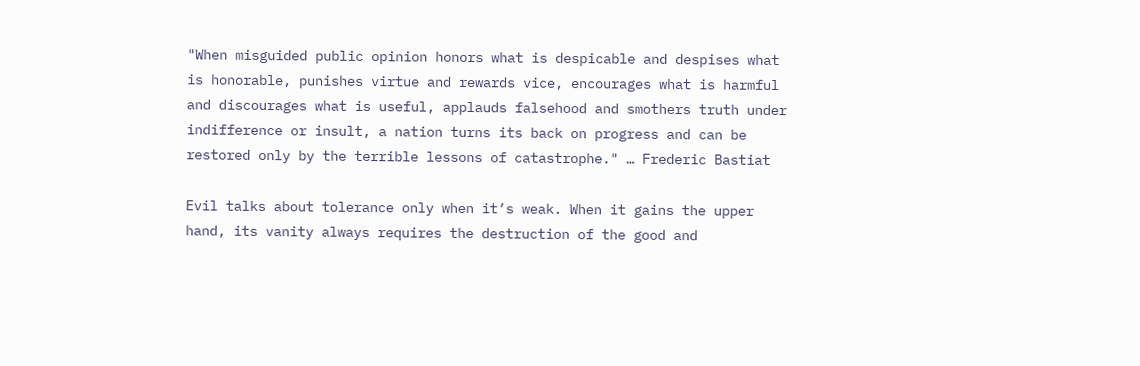"When misguided public opinion honors what is despicable and despises what is honorable, punishes virtue and rewards vice, encourages what is harmful and discourages what is useful, applauds falsehood and smothers truth under indifference or insult, a nation turns its back on progress and can be restored only by the terrible lessons of catastrophe." … Frederic Bastiat

Evil talks about tolerance only when it’s weak. When it gains the upper hand, its vanity always requires the destruction of the good and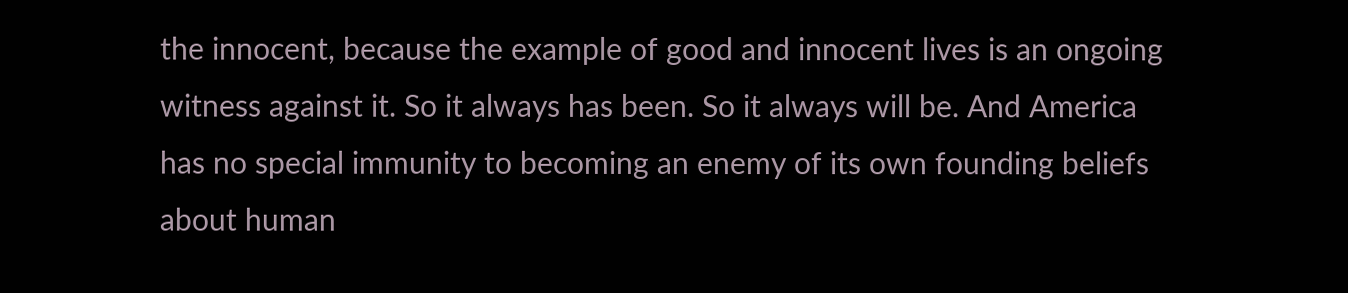the innocent, because the example of good and innocent lives is an ongoing witness against it. So it always has been. So it always will be. And America has no special immunity to becoming an enemy of its own founding beliefs about human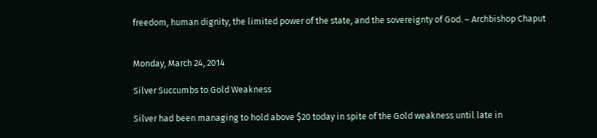freedom, human dignity, the limited power of the state, and the sovereignty of God. – Archbishop Chaput


Monday, March 24, 2014

Silver Succumbs to Gold Weakness

Silver had been managing to hold above $20 today in spite of the Gold weakness until late in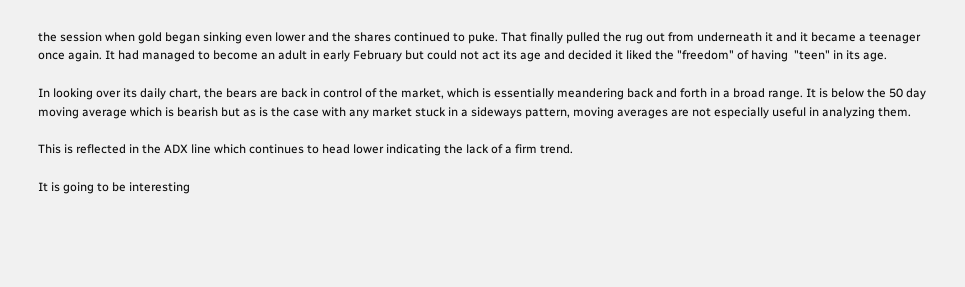the session when gold began sinking even lower and the shares continued to puke. That finally pulled the rug out from underneath it and it became a teenager once again. It had managed to become an adult in early February but could not act its age and decided it liked the "freedom" of having  "teen" in its age.

In looking over its daily chart, the bears are back in control of the market, which is essentially meandering back and forth in a broad range. It is below the 50 day moving average which is bearish but as is the case with any market stuck in a sideways pattern, moving averages are not especially useful in analyzing them.

This is reflected in the ADX line which continues to head lower indicating the lack of a firm trend.

It is going to be interesting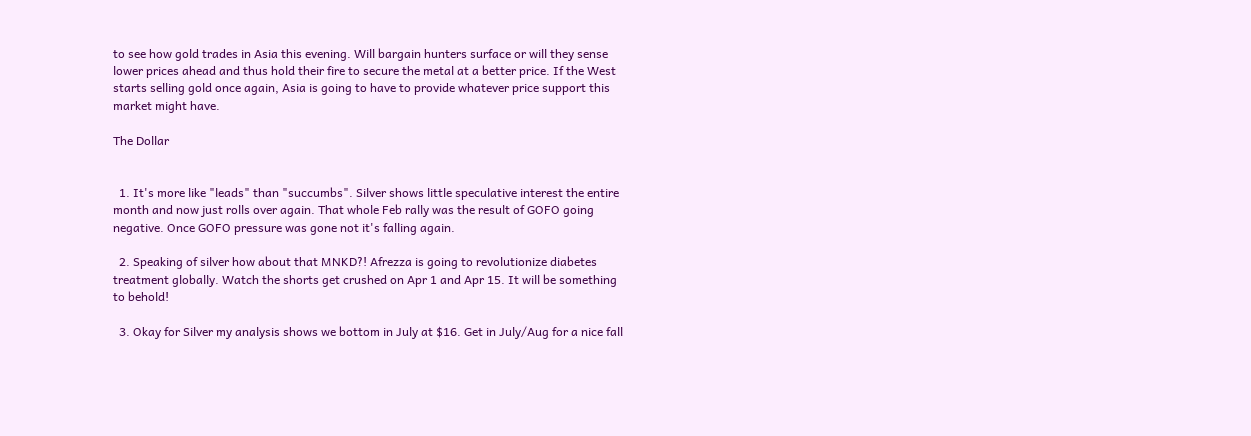to see how gold trades in Asia this evening. Will bargain hunters surface or will they sense lower prices ahead and thus hold their fire to secure the metal at a better price. If the West starts selling gold once again, Asia is going to have to provide whatever price support this market might have.

The Dollar


  1. It's more like "leads" than "succumbs". Silver shows little speculative interest the entire month and now just rolls over again. That whole Feb rally was the result of GOFO going negative. Once GOFO pressure was gone not it's falling again.

  2. Speaking of silver how about that MNKD?! Afrezza is going to revolutionize diabetes treatment globally. Watch the shorts get crushed on Apr 1 and Apr 15. It will be something to behold!

  3. Okay for Silver my analysis shows we bottom in July at $16. Get in July/Aug for a nice fall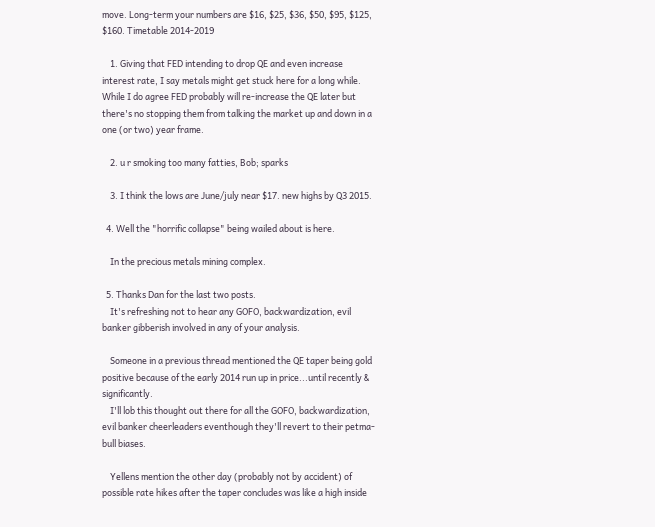move. Long-term your numbers are $16, $25, $36, $50, $95, $125, $160. Timetable 2014-2019

    1. Giving that FED intending to drop QE and even increase interest rate, I say metals might get stuck here for a long while. While I do agree FED probably will re-increase the QE later but there's no stopping them from talking the market up and down in a one (or two) year frame.

    2. u r smoking too many fatties, Bob; sparks

    3. I think the lows are June/july near $17. new highs by Q3 2015.

  4. Well the "horrific collapse" being wailed about is here.

    In the precious metals mining complex.

  5. Thanks Dan for the last two posts.
    It's refreshing not to hear any GOFO, backwardization, evil banker gibberish involved in any of your analysis.

    Someone in a previous thread mentioned the QE taper being gold positive because of the early 2014 run up in price...until recently & significantly.
    I'll lob this thought out there for all the GOFO, backwardization, evil banker cheerleaders eventhough they'll revert to their petma-bull biases.

    Yellens mention the other day (probably not by accident) of possible rate hikes after the taper concludes was like a high inside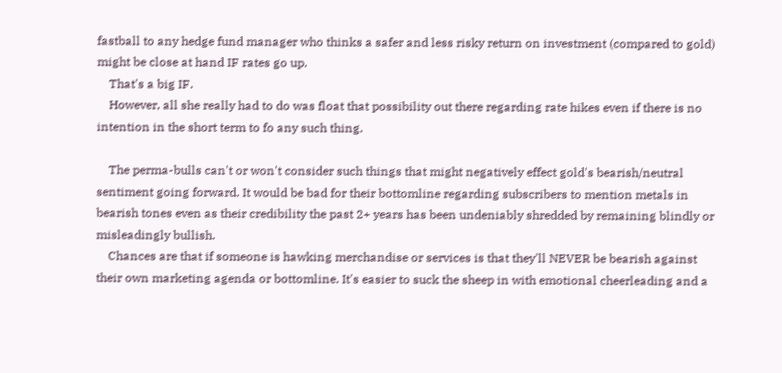fastball to any hedge fund manager who thinks a safer and less risky return on investment (compared to gold) might be close at hand IF rates go up.
    That's a big IF.
    However, all she really had to do was float that possibility out there regarding rate hikes even if there is no intention in the short term to fo any such thing.

    The perma-bulls can't or won't consider such things that might negatively effect gold's bearish/neutral sentiment going forward. It would be bad for their bottomline regarding subscribers to mention metals in bearish tones even as their credibility the past 2+ years has been undeniably shredded by remaining blindly or misleadingly bullish.
    Chances are that if someone is hawking merchandise or services is that they'll NEVER be bearish against their own marketing agenda or bottomline. It's easier to suck the sheep in with emotional cheerleading and a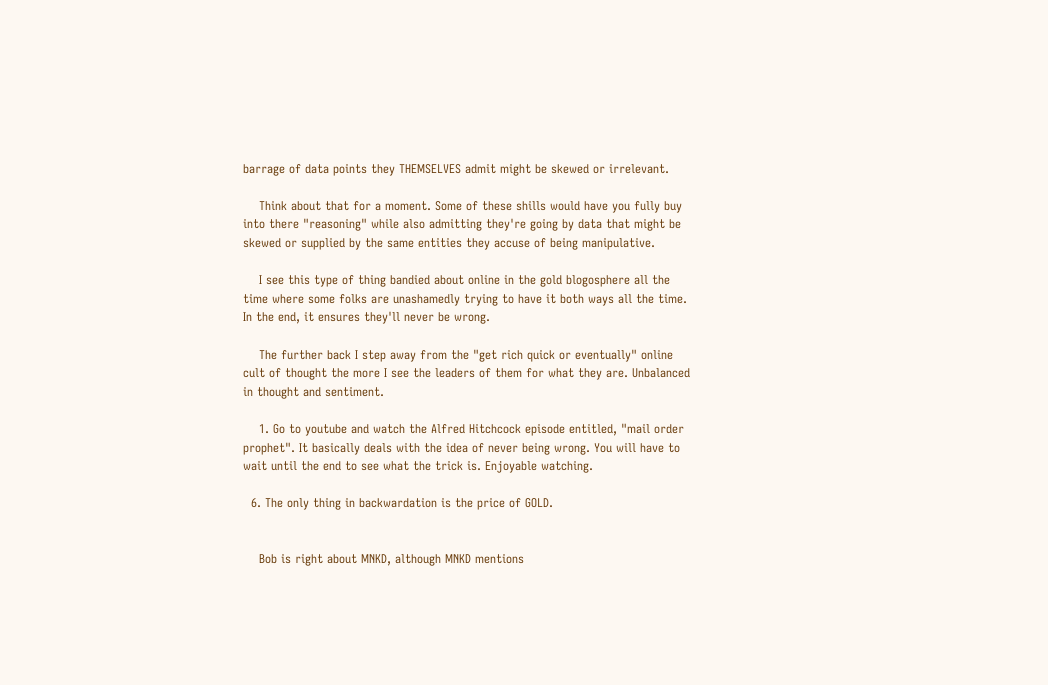barrage of data points they THEMSELVES admit might be skewed or irrelevant.

    Think about that for a moment. Some of these shills would have you fully buy into there "reasoning" while also admitting they're going by data that might be skewed or supplied by the same entities they accuse of being manipulative.

    I see this type of thing bandied about online in the gold blogosphere all the time where some folks are unashamedly trying to have it both ways all the time. In the end, it ensures they'll never be wrong.

    The further back I step away from the "get rich quick or eventually" online cult of thought the more I see the leaders of them for what they are. Unbalanced in thought and sentiment.

    1. Go to youtube and watch the Alfred Hitchcock episode entitled, "mail order prophet". It basically deals with the idea of never being wrong. You will have to wait until the end to see what the trick is. Enjoyable watching.

  6. The only thing in backwardation is the price of GOLD.


    Bob is right about MNKD, although MNKD mentions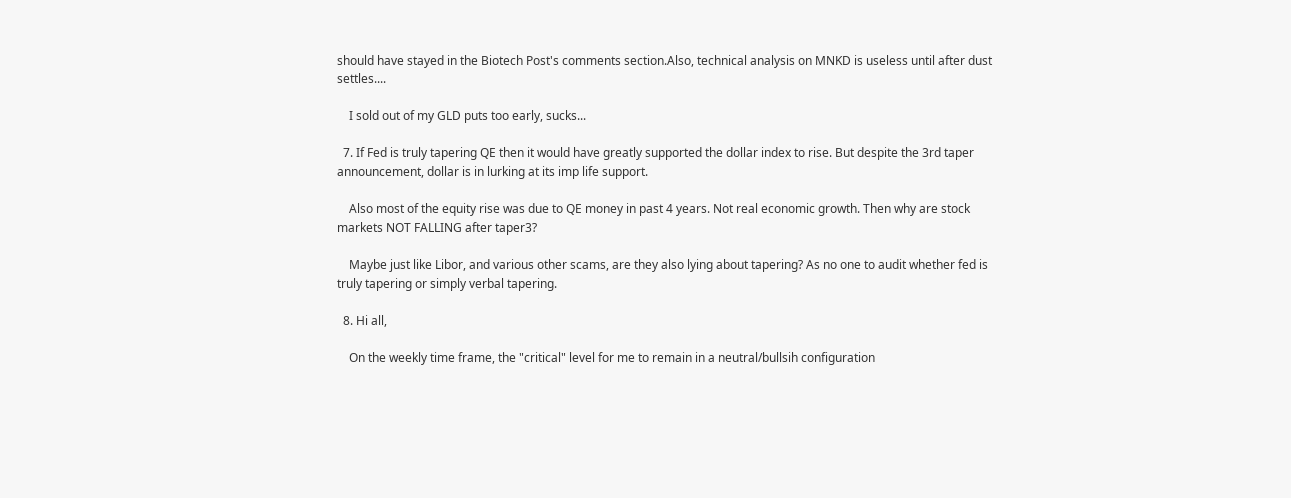should have stayed in the Biotech Post's comments section.Also, technical analysis on MNKD is useless until after dust settles....

    I sold out of my GLD puts too early, sucks...

  7. If Fed is truly tapering QE then it would have greatly supported the dollar index to rise. But despite the 3rd taper announcement, dollar is in lurking at its imp life support.

    Also most of the equity rise was due to QE money in past 4 years. Not real economic growth. Then why are stock markets NOT FALLING after taper3?

    Maybe just like Libor, and various other scams, are they also lying about tapering? As no one to audit whether fed is truly tapering or simply verbal tapering.

  8. Hi all,

    On the weekly time frame, the "critical" level for me to remain in a neutral/bullsih configuration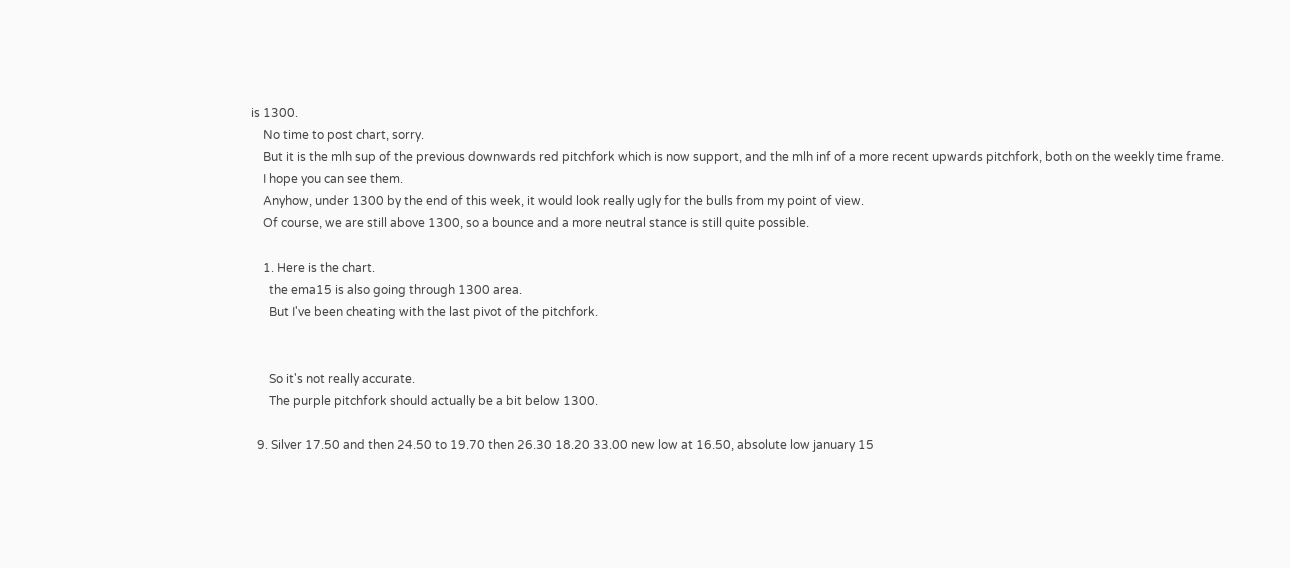is 1300.
    No time to post chart, sorry.
    But it is the mlh sup of the previous downwards red pitchfork which is now support, and the mlh inf of a more recent upwards pitchfork, both on the weekly time frame.
    I hope you can see them.
    Anyhow, under 1300 by the end of this week, it would look really ugly for the bulls from my point of view.
    Of course, we are still above 1300, so a bounce and a more neutral stance is still quite possible.

    1. Here is the chart.
      the ema15 is also going through 1300 area.
      But I've been cheating with the last pivot of the pitchfork.


      So it's not really accurate.
      The purple pitchfork should actually be a bit below 1300.

  9. Silver 17.50 and then 24.50 to 19.70 then 26.30 18.20 33.00 new low at 16.50, absolute low january 15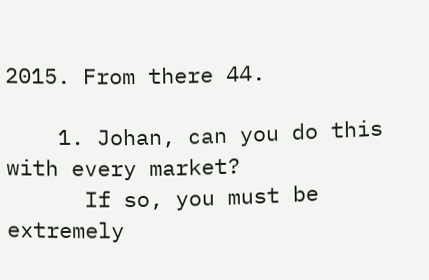2015. From there 44.

    1. Johan, can you do this with every market?
      If so, you must be extremely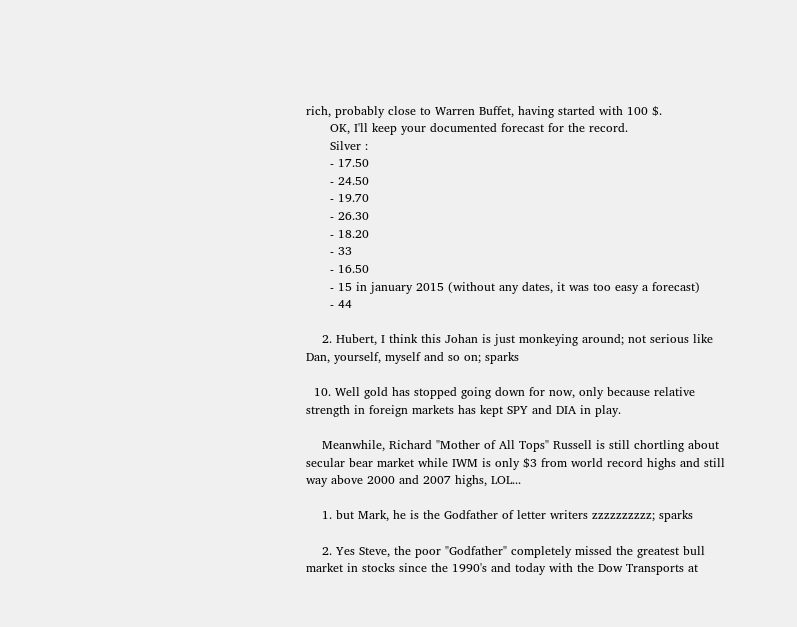rich, probably close to Warren Buffet, having started with 100 $.
      OK, I'll keep your documented forecast for the record.
      Silver :
      - 17.50
      - 24.50
      - 19.70
      - 26.30
      - 18.20
      - 33
      - 16.50
      - 15 in january 2015 (without any dates, it was too easy a forecast)
      - 44

    2. Hubert, I think this Johan is just monkeying around; not serious like Dan, yourself, myself and so on; sparks

  10. Well gold has stopped going down for now, only because relative strength in foreign markets has kept SPY and DIA in play.

    Meanwhile, Richard "Mother of All Tops" Russell is still chortling about secular bear market while IWM is only $3 from world record highs and still way above 2000 and 2007 highs, LOL...

    1. but Mark, he is the Godfather of letter writers zzzzzzzzzz; sparks

    2. Yes Steve, the poor "Godfather" completely missed the greatest bull market in stocks since the 1990's and today with the Dow Transports at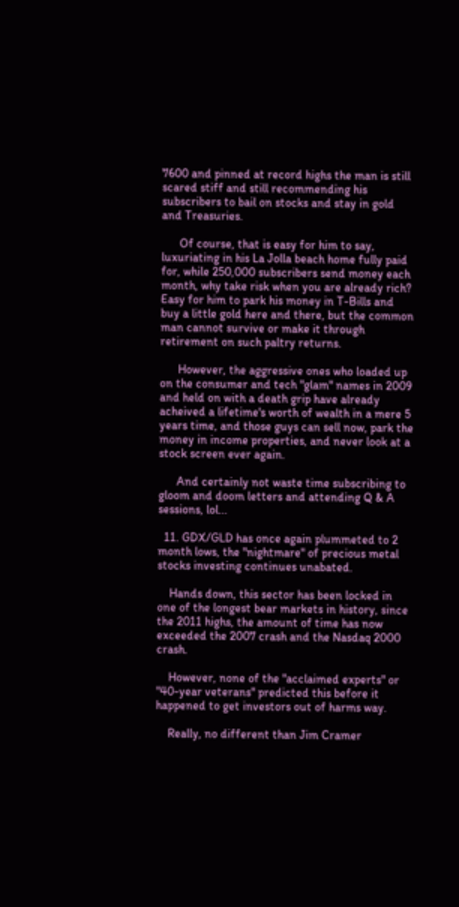7600 and pinned at record highs the man is still scared stiff and still recommending his subscribers to bail on stocks and stay in gold and Treasuries.

      Of course, that is easy for him to say, luxuriating in his La Jolla beach home fully paid for, while 250,000 subscribers send money each month, why take risk when you are already rich? Easy for him to park his money in T-Bills and buy a little gold here and there, but the common man cannot survive or make it through retirement on such paltry returns.

      However, the aggressive ones who loaded up on the consumer and tech "glam" names in 2009 and held on with a death grip have already acheived a lifetime's worth of wealth in a mere 5 years time, and those guys can sell now, park the money in income properties, and never look at a stock screen ever again.

      And certainly not waste time subscribing to gloom and doom letters and attending Q & A sessions, lol...

  11. GDX/GLD has once again plummeted to 2 month lows, the "nightmare" of precious metal stocks investing continues unabated.

    Hands down, this sector has been locked in one of the longest bear markets in history, since the 2011 highs, the amount of time has now exceeded the 2007 crash and the Nasdaq 2000 crash.

    However, none of the "acclaimed experts" or "40-year veterans" predicted this before it happened to get investors out of harms way.

    Really, no different than Jim Cramer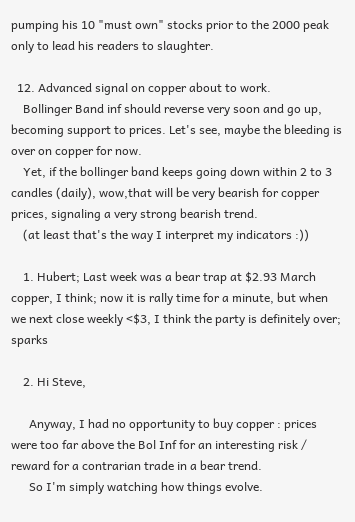pumping his 10 "must own" stocks prior to the 2000 peak only to lead his readers to slaughter.

  12. Advanced signal on copper about to work.
    Bollinger Band inf should reverse very soon and go up, becoming support to prices. Let's see, maybe the bleeding is over on copper for now.
    Yet, if the bollinger band keeps going down within 2 to 3 candles (daily), wow,that will be very bearish for copper prices, signaling a very strong bearish trend.
    (at least that's the way I interpret my indicators :))

    1. Hubert; Last week was a bear trap at $2.93 March copper, I think; now it is rally time for a minute, but when we next close weekly <$3, I think the party is definitely over; sparks

    2. Hi Steve,

      Anyway, I had no opportunity to buy copper : prices were too far above the Bol Inf for an interesting risk / reward for a contrarian trade in a bear trend.
      So I'm simply watching how things evolve.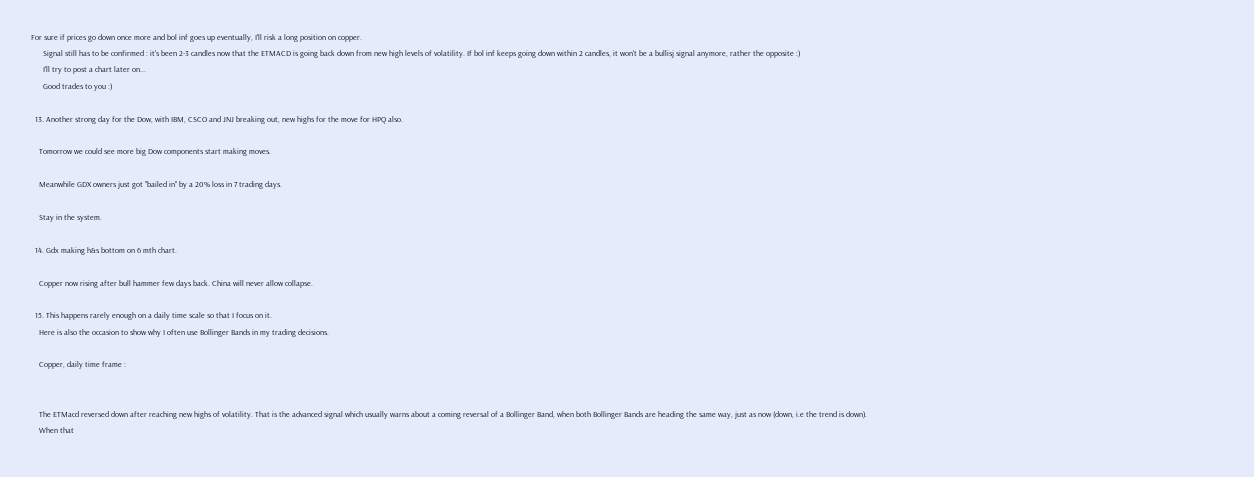For sure if prices go down once more and bol inf goes up eventually, I'll risk a long position on copper.
      Signal still has to be confirmed : it's been 2-3 candles now that the ETMACD is going back down from new high levels of volatility. If bol inf keeps going down within 2 candles, it won't be a bullisj signal anymore, rather the opposite :)
      I'll try to post a chart later on...
      Good trades to you :)

  13. Another strong day for the Dow, with IBM, CSCO and JNJ breaking out, new highs for the move for HPQ also.

    Tomorrow we could see more big Dow components start making moves.

    Meanwhile GDX owners just got "bailed in" by a 20% loss in 7 trading days.

    Stay in the system.

  14. Gdx making h&s bottom on 6 mth chart.

    Copper now rising after bull hammer few days back. China will never allow collapse.

  15. This happens rarely enough on a daily time scale so that I focus on it.
    Here is also the occasion to show why I often use Bollinger Bands in my trading decisions.

    Copper, daily time frame :


    The ETMacd reversed down after reaching new highs of volatility. That is the advanced signal which usually warns about a coming reversal of a Bollinger Band, when both Bollinger Bands are heading the same way, just as now (down, i.e the trend is down).
    When that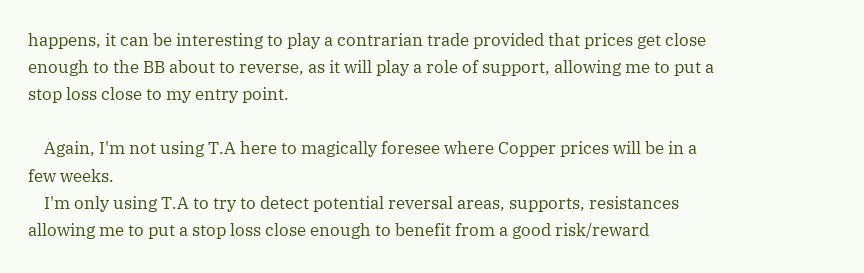happens, it can be interesting to play a contrarian trade provided that prices get close enough to the BB about to reverse, as it will play a role of support, allowing me to put a stop loss close to my entry point.

    Again, I'm not using T.A here to magically foresee where Copper prices will be in a few weeks.
    I'm only using T.A to try to detect potential reversal areas, supports, resistances allowing me to put a stop loss close enough to benefit from a good risk/reward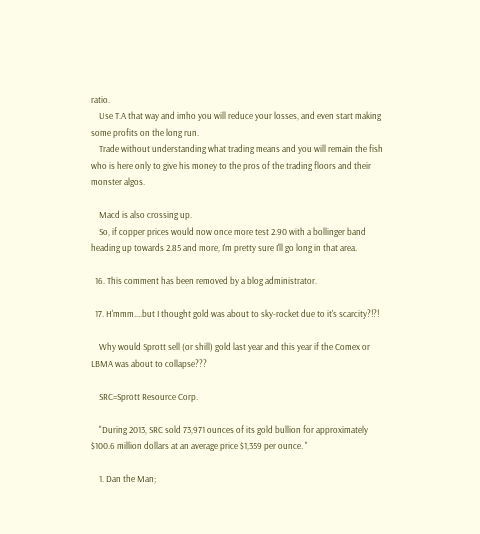ratio.
    Use T.A that way and imho you will reduce your losses, and even start making some profits on the long run.
    Trade without understanding what trading means and you will remain the fish who is here only to give his money to the pros of the trading floors and their monster algos.

    Macd is also crossing up.
    So, if copper prices would now once more test 2.90 with a bollinger band heading up towards 2.85 and more, I'm pretty sure I'll go long in that area.

  16. This comment has been removed by a blog administrator.

  17. H'mmm....but I thought gold was about to sky-rocket due to it's scarcity?!?!

    Why would Sprott sell (or shill) gold last year and this year if the Comex or LBMA was about to collapse???

    SRC=Sprott Resource Corp.

    "During 2013, SRC sold 73,971 ounces of its gold bullion for approximately $100.6 million dollars at an average price $1,359 per ounce. "

    1. Dan the Man;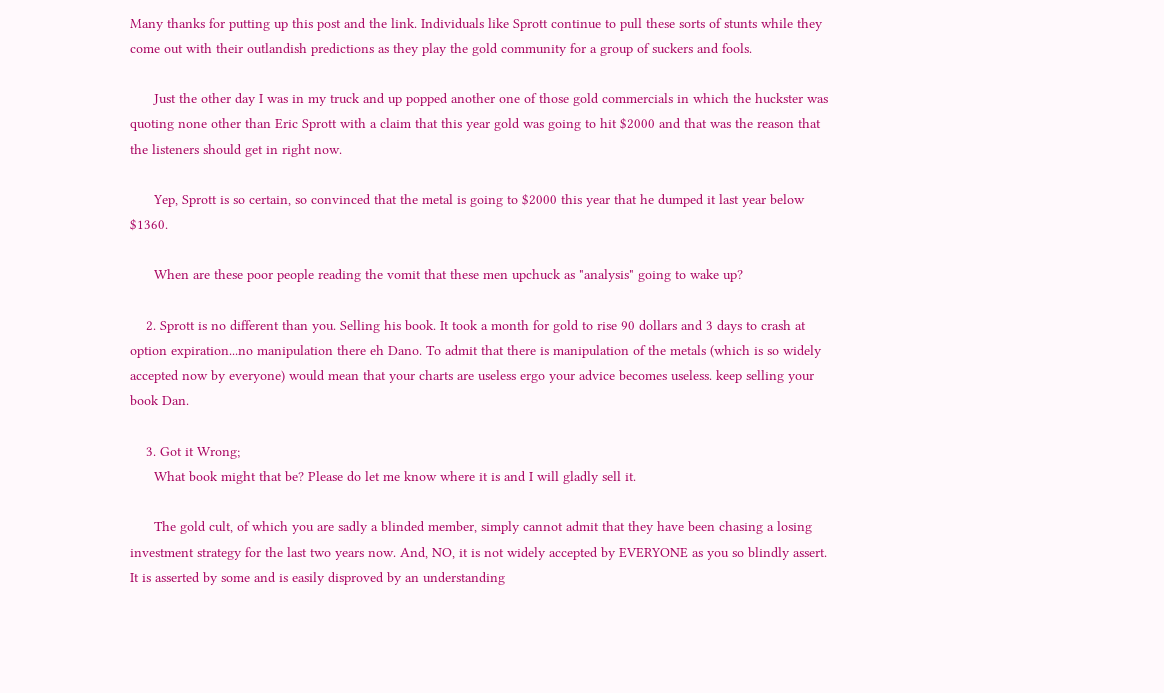Many thanks for putting up this post and the link. Individuals like Sprott continue to pull these sorts of stunts while they come out with their outlandish predictions as they play the gold community for a group of suckers and fools.

      Just the other day I was in my truck and up popped another one of those gold commercials in which the huckster was quoting none other than Eric Sprott with a claim that this year gold was going to hit $2000 and that was the reason that the listeners should get in right now.

      Yep, Sprott is so certain, so convinced that the metal is going to $2000 this year that he dumped it last year below $1360.

      When are these poor people reading the vomit that these men upchuck as "analysis" going to wake up?

    2. Sprott is no different than you. Selling his book. It took a month for gold to rise 90 dollars and 3 days to crash at option expiration...no manipulation there eh Dano. To admit that there is manipulation of the metals (which is so widely accepted now by everyone) would mean that your charts are useless ergo your advice becomes useless. keep selling your book Dan.

    3. Got it Wrong;
      What book might that be? Please do let me know where it is and I will gladly sell it.

      The gold cult, of which you are sadly a blinded member, simply cannot admit that they have been chasing a losing investment strategy for the last two years now. And, NO, it is not widely accepted by EVERYONE as you so blindly assert. It is asserted by some and is easily disproved by an understanding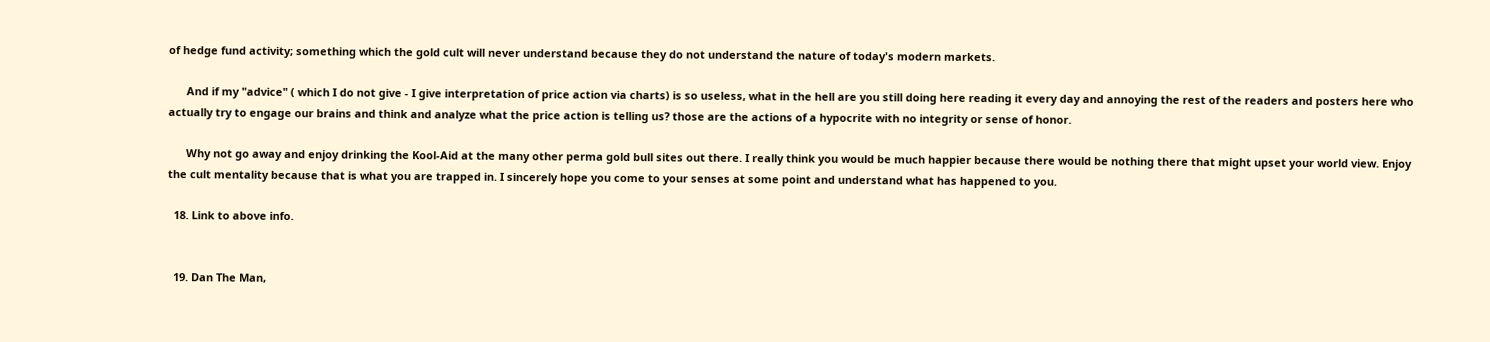of hedge fund activity; something which the gold cult will never understand because they do not understand the nature of today's modern markets.

      And if my "advice" ( which I do not give - I give interpretation of price action via charts) is so useless, what in the hell are you still doing here reading it every day and annoying the rest of the readers and posters here who actually try to engage our brains and think and analyze what the price action is telling us? those are the actions of a hypocrite with no integrity or sense of honor.

      Why not go away and enjoy drinking the Kool-Aid at the many other perma gold bull sites out there. I really think you would be much happier because there would be nothing there that might upset your world view. Enjoy the cult mentality because that is what you are trapped in. I sincerely hope you come to your senses at some point and understand what has happened to you.

  18. Link to above info.


  19. Dan The Man,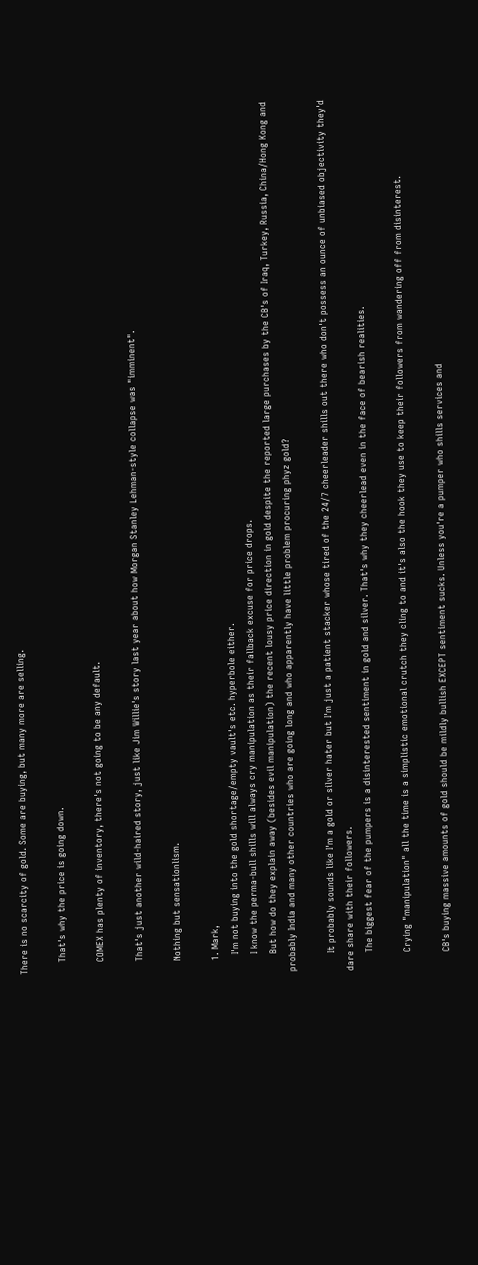There is no scarcity of gold. Some are buying, but many more are selling.

    That's why the price is going down.

    COMEX has plenty of inventory, there's not going to be any default.

    That's just another wild-haired story, just like Jim Willie's story last year about how Morgan Stanley Lehman-style collapse was "imminent".

    Nothing but sensationlism.

    1. Mark,
      I'm not buying into the gold shortage/empty vault's etc. hyperbole either.
      I know the perma-bull shills will always cry manipulation as their fallback excuse for price drops.
      But how do they explain away (besides evil manipulation) the recent lousy price direction in gold despite the reported large purchases by the CB's of Iraq, Turkey, Russia, China/Hong Kong and probably India and many other countries who are going long and who apparently have little problem procuring phyz gold?

      It probably sounds like I'm a gold or silver hater but I'm just a patient stacker whose tired of the 24/7 cheerleader shills out there who don't possess an ounce of unbiased objectivity they'd dare share with their followers.
      The biggest fear of the pumpers is a disinterested sentiment in gold and silver. That's why they cheerlead even in the face of bearish realities.

      Crying "manipulation" all the time is a simplistic emotional crutch they cling to and it's also the hook they use to keep their followers from wandering off from disinterest.

      CB's buying massive amounts of gold should be mildly bullish EXCEPT sentiment sucks. Unless you're a pumper who shills services and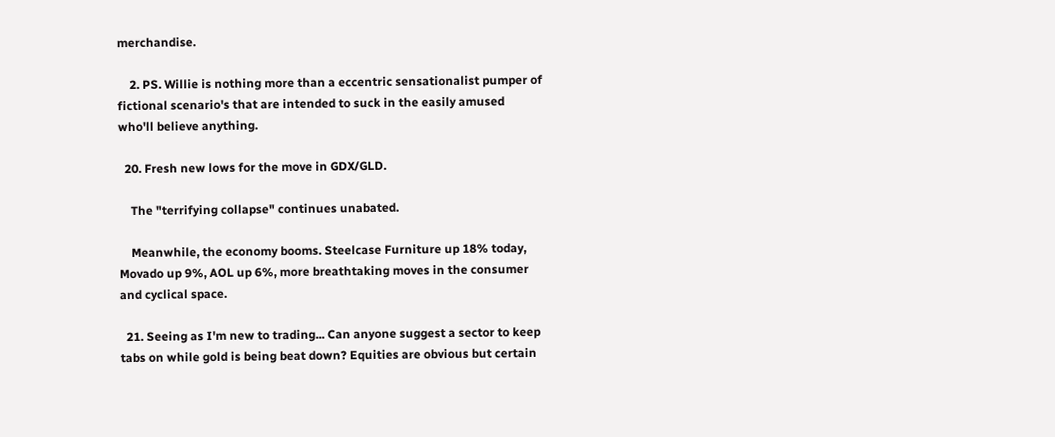merchandise.

    2. PS. Willie is nothing more than a eccentric sensationalist pumper of fictional scenario's that are intended to suck in the easily amused who'll believe anything.

  20. Fresh new lows for the move in GDX/GLD.

    The "terrifying collapse" continues unabated.

    Meanwhile, the economy booms. Steelcase Furniture up 18% today, Movado up 9%, AOL up 6%, more breathtaking moves in the consumer and cyclical space.

  21. Seeing as I'm new to trading... Can anyone suggest a sector to keep tabs on while gold is being beat down? Equities are obvious but certain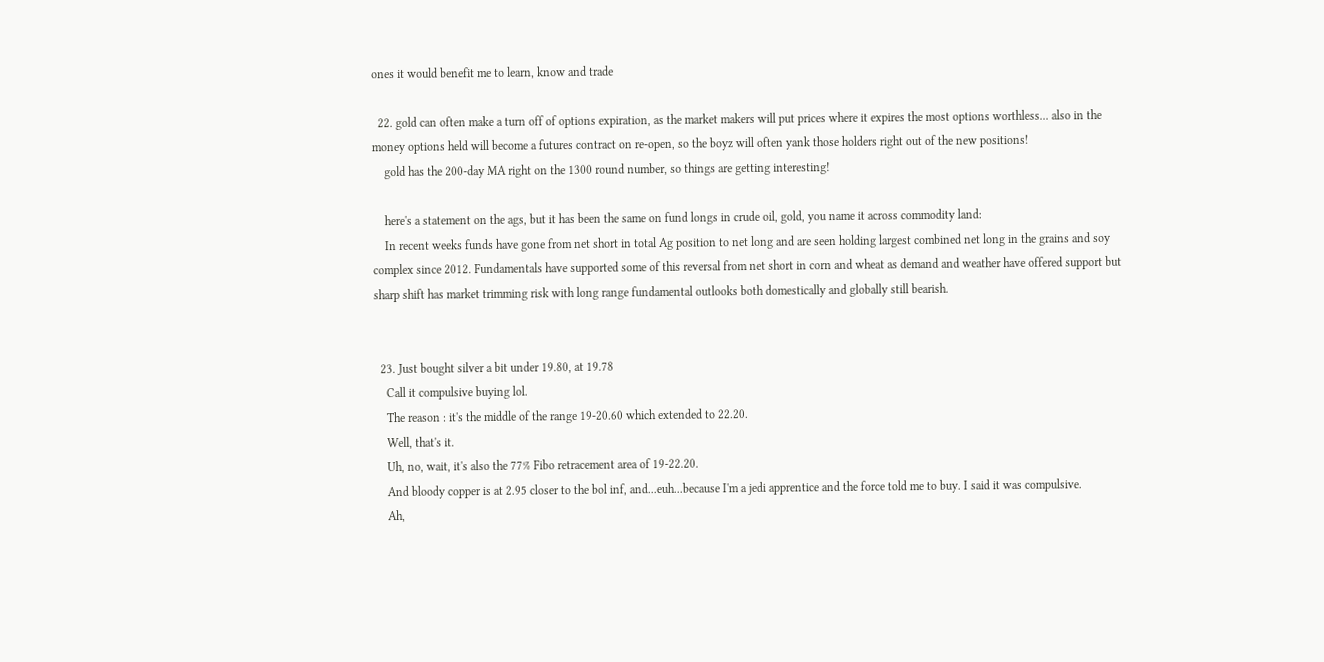ones it would benefit me to learn, know and trade

  22. gold can often make a turn off of options expiration, as the market makers will put prices where it expires the most options worthless... also in the money options held will become a futures contract on re-open, so the boyz will often yank those holders right out of the new positions!
    gold has the 200-day MA right on the 1300 round number, so things are getting interesting!

    here's a statement on the ags, but it has been the same on fund longs in crude oil, gold, you name it across commodity land:
    In recent weeks funds have gone from net short in total Ag position to net long and are seen holding largest combined net long in the grains and soy complex since 2012. Fundamentals have supported some of this reversal from net short in corn and wheat as demand and weather have offered support but sharp shift has market trimming risk with long range fundamental outlooks both domestically and globally still bearish.


  23. Just bought silver a bit under 19.80, at 19.78
    Call it compulsive buying lol.
    The reason : it's the middle of the range 19-20.60 which extended to 22.20.
    Well, that's it.
    Uh, no, wait, it's also the 77% Fibo retracement area of 19-22.20.
    And bloody copper is at 2.95 closer to the bol inf, and...euh...because I'm a jedi apprentice and the force told me to buy. I said it was compulsive.
    Ah,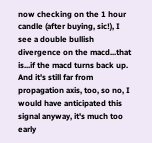now checking on the 1 hour candle (after buying, sic!), I see a double bullish divergence on the macd...that is...if the macd turns back up. And it's still far from propagation axis, too, so no, I would have anticipated this signal anyway, it's much too early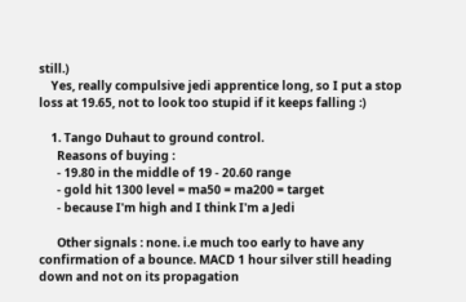still.)
    Yes, really compulsive jedi apprentice long, so I put a stop loss at 19.65, not to look too stupid if it keeps falling :)

    1. Tango Duhaut to ground control.
      Reasons of buying :
      - 19.80 in the middle of 19 - 20.60 range
      - gold hit 1300 level = ma50 = ma200 = target
      - because I'm high and I think I'm a Jedi

      Other signals : none. i.e much too early to have any confirmation of a bounce. MACD 1 hour silver still heading down and not on its propagation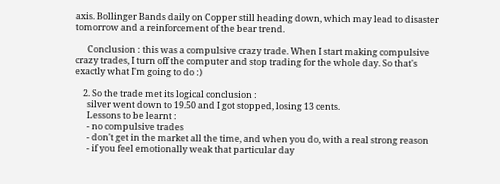axis. Bollinger Bands daily on Copper still heading down, which may lead to disaster tomorrow and a reinforcement of the bear trend.

      Conclusion : this was a compulsive crazy trade. When I start making compulsive crazy trades, I turn off the computer and stop trading for the whole day. So that's exactly what I'm going to do :)

    2. So the trade met its logical conclusion :
      silver went down to 19.50 and I got stopped, losing 13 cents.
      Lessons to be learnt :
      - no compulsive trades
      - don't get in the market all the time, and when you do, with a real strong reason
      - if you feel emotionally weak that particular day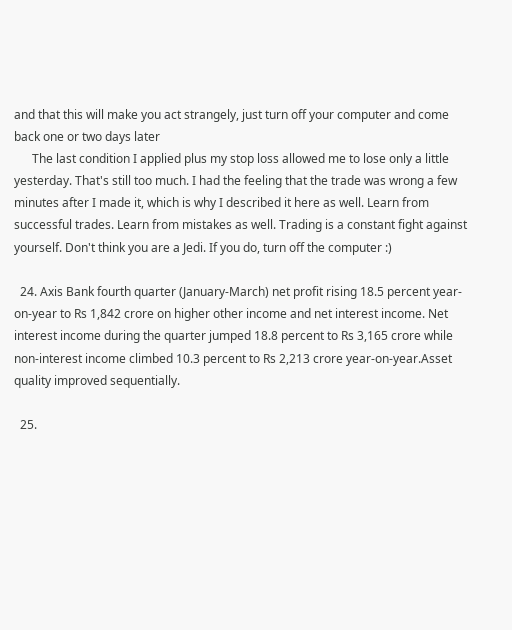and that this will make you act strangely, just turn off your computer and come back one or two days later
      The last condition I applied plus my stop loss allowed me to lose only a little yesterday. That's still too much. I had the feeling that the trade was wrong a few minutes after I made it, which is why I described it here as well. Learn from successful trades. Learn from mistakes as well. Trading is a constant fight against yourself. Don't think you are a Jedi. If you do, turn off the computer :)

  24. Axis Bank fourth quarter (January-March) net profit rising 18.5 percent year-on-year to Rs 1,842 crore on higher other income and net interest income. Net interest income during the quarter jumped 18.8 percent to Rs 3,165 crore while non-interest income climbed 10.3 percent to Rs 2,213 crore year-on-year.Asset quality improved sequentially.

  25.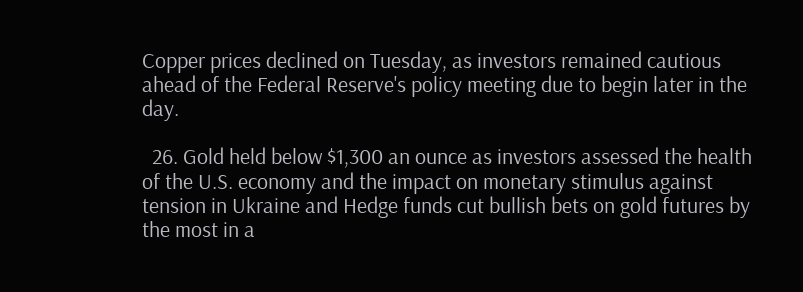Copper prices declined on Tuesday, as investors remained cautious ahead of the Federal Reserve's policy meeting due to begin later in the day.

  26. Gold held below $1,300 an ounce as investors assessed the health of the U.S. economy and the impact on monetary stimulus against tension in Ukraine and Hedge funds cut bullish bets on gold futures by the most in a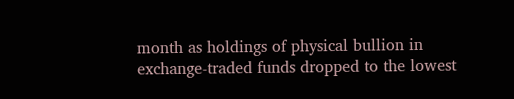month as holdings of physical bullion in exchange-traded funds dropped to the lowest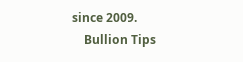since 2009.
    Bullion Tips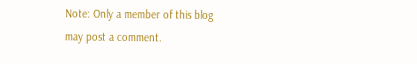Note: Only a member of this blog may post a comment.